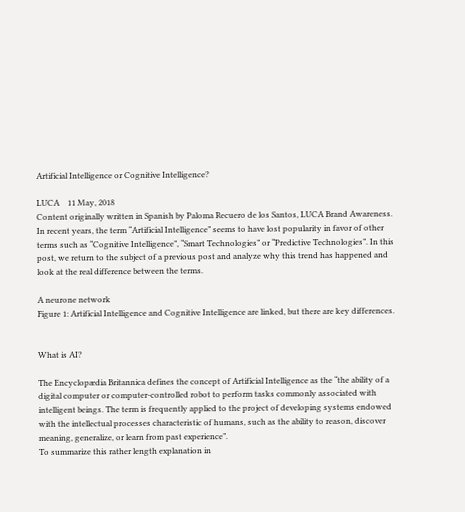Artificial Intelligence or Cognitive Intelligence?

LUCA    11 May, 2018
Content originally written in Spanish by Paloma Recuero de los Santos, LUCA Brand Awareness.
In recent years, the term “Artificial Intelligence” seems to have lost popularity in favor of other terms such as “Cognitive Intelligence”, “Smart Technologies” or “Predictive Technologies”. In this post, we return to the subject of a previous post and analyze why this trend has happened and look at the real difference between the terms.

A neurone network
Figure 1: Artificial Intelligence and Cognitive Intelligence are linked, but there are key differences.


What is AI?

The Encyclopædia Britannica defines the concept of Artificial Intelligence as the “the ability of a digital computer or computer-controlled robot to perform tasks commonly associated with intelligent beings. The term is frequently applied to the project of developing systems endowed with the intellectual processes characteristic of humans, such as the ability to reason, discover meaning, generalize, or learn from past experience”.
To summarize this rather length explanation in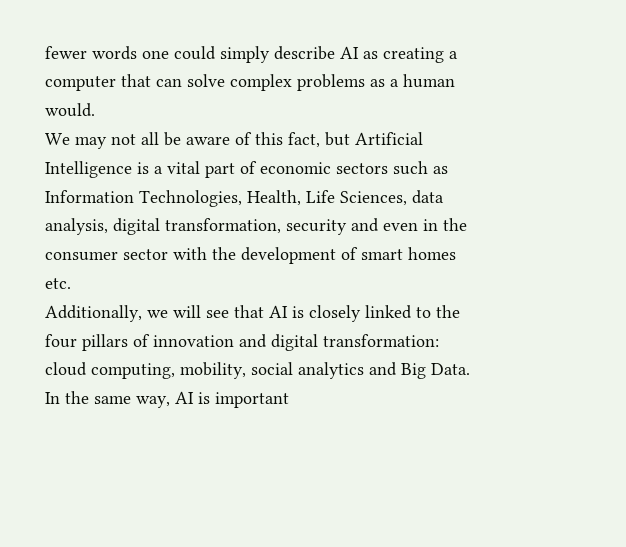fewer words one could simply describe AI as creating a computer that can solve complex problems as a human would.
We may not all be aware of this fact, but Artificial Intelligence is a vital part of economic sectors such as Information Technologies, Health, Life Sciences, data analysis, digital transformation, security and even in the consumer sector with the development of smart homes etc.
Additionally, we will see that AI is closely linked to the four pillars of innovation and digital transformation: cloud computing, mobility, social analytics and Big Data. In the same way, AI is important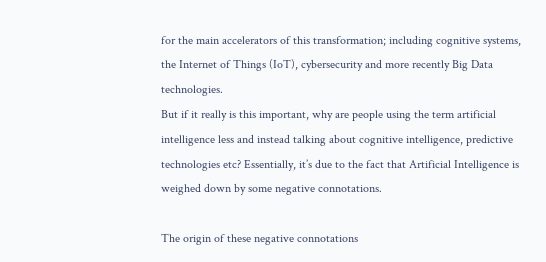for the main accelerators of this transformation; including cognitive systems, the Internet of Things (IoT), cybersecurity and more recently Big Data technologies.
But if it really is this important, why are people using the term artificial intelligence less and instead talking about cognitive intelligence, predictive technologies etc? Essentially, it’s due to the fact that Artificial Intelligence is weighed down by some negative connotations.

The origin of these negative connotations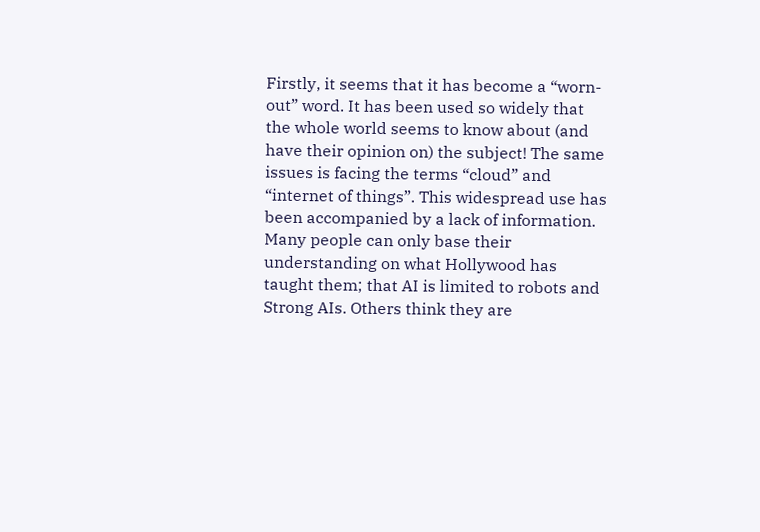Firstly, it seems that it has become a “worn-out” word. It has been used so widely that the whole world seems to know about (and have their opinion on) the subject! The same issues is facing the terms “cloud” and “internet of things”. This widespread use has been accompanied by a lack of information. Many people can only base their understanding on what Hollywood has taught them; that AI is limited to robots and Strong AIs. Others think they are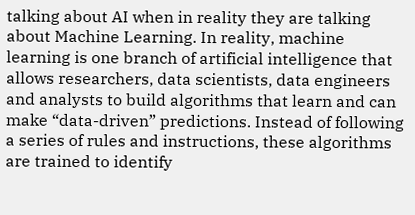talking about AI when in reality they are talking about Machine Learning. In reality, machine learning is one branch of artificial intelligence that allows researchers, data scientists, data engineers and analysts to build algorithms that learn and can make “data-driven” predictions. Instead of following a series of rules and instructions, these algorithms are trained to identify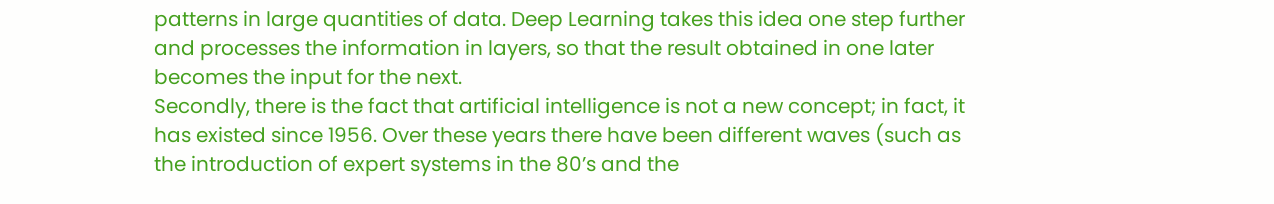patterns in large quantities of data. Deep Learning takes this idea one step further and processes the information in layers, so that the result obtained in one later becomes the input for the next.
Secondly, there is the fact that artificial intelligence is not a new concept; in fact, it has existed since 1956. Over these years there have been different waves (such as the introduction of expert systems in the 80’s and the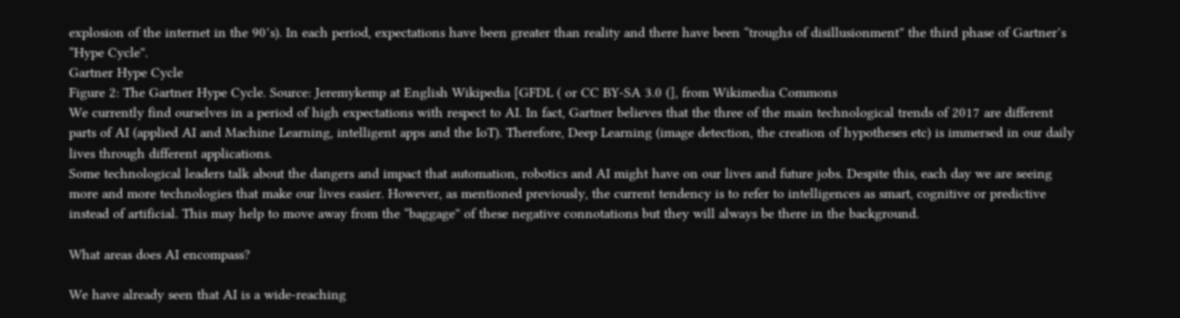explosion of the internet in the 90’s). In each period, expectations have been greater than reality and there have been “troughs of disillusionment” the third phase of Gartner’s “Hype Cycle”.
Gartner Hype Cycle
Figure 2: The Gartner Hype Cycle. Source: Jeremykemp at English Wikipedia [GFDL ( or CC BY-SA 3.0 (], from Wikimedia Commons
We currently find ourselves in a period of high expectations with respect to AI. In fact, Gartner believes that the three of the main technological trends of 2017 are different parts of AI (applied AI and Machine Learning, intelligent apps and the IoT). Therefore, Deep Learning (image detection, the creation of hypotheses etc) is immersed in our daily lives through different applications.
Some technological leaders talk about the dangers and impact that automation, robotics and AI might have on our lives and future jobs. Despite this, each day we are seeing more and more technologies that make our lives easier. However, as mentioned previously, the current tendency is to refer to intelligences as smart, cognitive or predictive instead of artificial. This may help to move away from the “baggage” of these negative connotations but they will always be there in the background.

What areas does AI encompass?

We have already seen that AI is a wide-reaching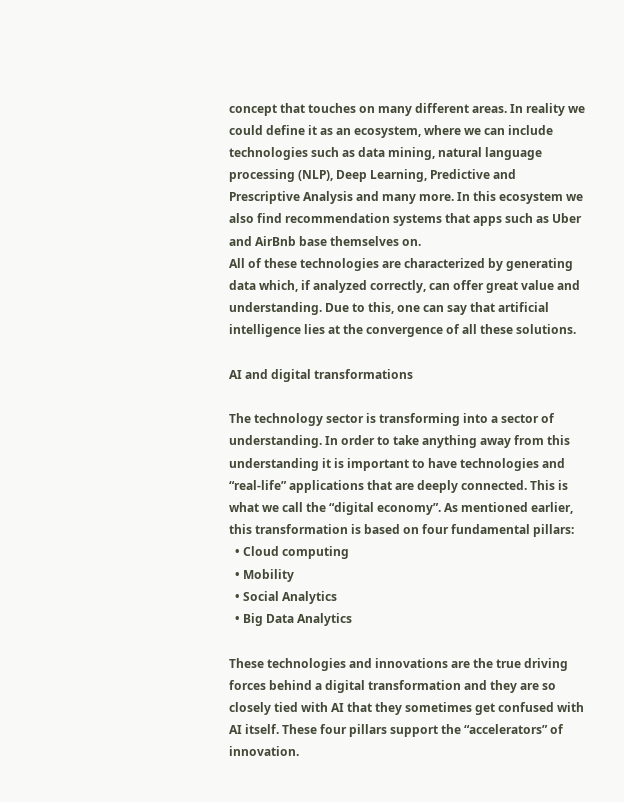concept that touches on many different areas. In reality we could define it as an ecosystem, where we can include technologies such as data mining, natural language processing (NLP), Deep Learning, Predictive and Prescriptive Analysis and many more. In this ecosystem we also find recommendation systems that apps such as Uber and AirBnb base themselves on.
All of these technologies are characterized by generating data which, if analyzed correctly, can offer great value and understanding. Due to this, one can say that artificial intelligence lies at the convergence of all these solutions.

AI and digital transformations

The technology sector is transforming into a sector of understanding. In order to take anything away from this understanding it is important to have technologies and “real-life” applications that are deeply connected. This is what we call the “digital economy”. As mentioned earlier, this transformation is based on four fundamental pillars:
  • Cloud computing
  • Mobility
  • Social Analytics
  • Big Data Analytics

These technologies and innovations are the true driving forces behind a digital transformation and they are so closely tied with AI that they sometimes get confused with AI itself. These four pillars support the “accelerators” of innovation.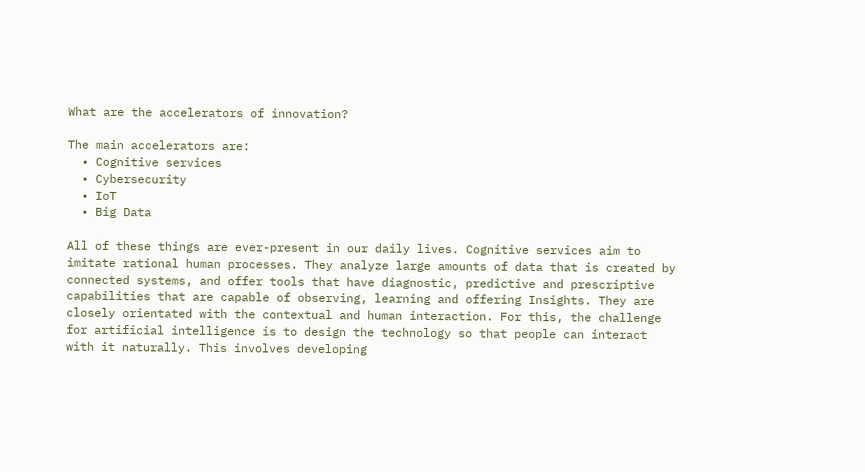What are the accelerators of innovation?

The main accelerators are:
  • Cognitive services
  • Cybersecurity
  • IoT
  • Big Data

All of these things are ever-present in our daily lives. Cognitive services aim to imitate rational human processes. They analyze large amounts of data that is created by connected systems, and offer tools that have diagnostic, predictive and prescriptive capabilities that are capable of observing, learning and offering Insights. They are closely orientated with the contextual and human interaction. For this, the challenge for artificial intelligence is to design the technology so that people can interact with it naturally. This involves developing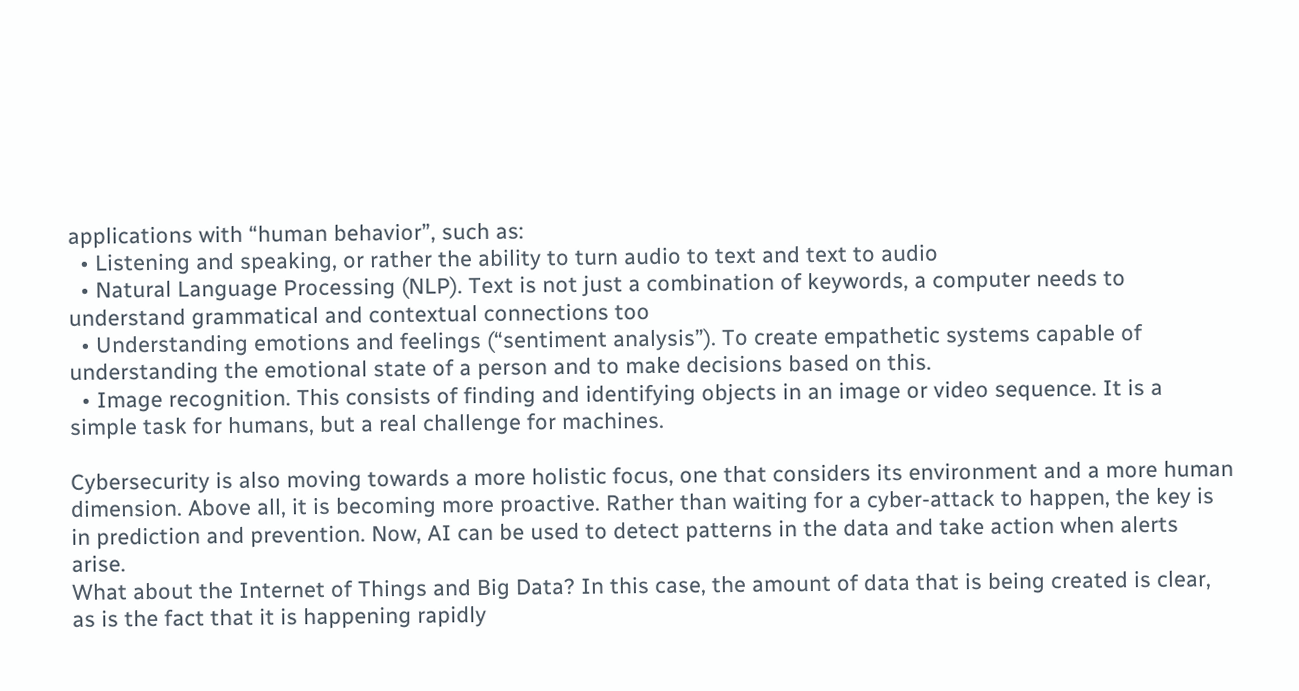applications with “human behavior”, such as:
  • Listening and speaking, or rather the ability to turn audio to text and text to audio
  • Natural Language Processing (NLP). Text is not just a combination of keywords, a computer needs to understand grammatical and contextual connections too
  • Understanding emotions and feelings (“sentiment analysis”). To create empathetic systems capable of understanding the emotional state of a person and to make decisions based on this.
  • Image recognition. This consists of finding and identifying objects in an image or video sequence. It is a simple task for humans, but a real challenge for machines.

Cybersecurity is also moving towards a more holistic focus, one that considers its environment and a more human dimension. Above all, it is becoming more proactive. Rather than waiting for a cyber-attack to happen, the key is in prediction and prevention. Now, AI can be used to detect patterns in the data and take action when alerts arise.
What about the Internet of Things and Big Data? In this case, the amount of data that is being created is clear, as is the fact that it is happening rapidly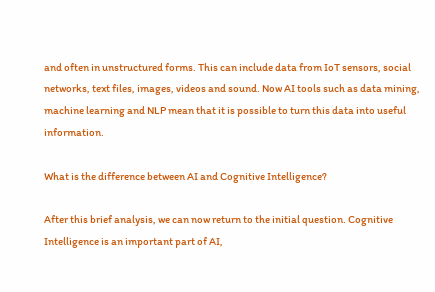and often in unstructured forms. This can include data from IoT sensors, social networks, text files, images, videos and sound. Now AI tools such as data mining, machine learning and NLP mean that it is possible to turn this data into useful information.

What is the difference between AI and Cognitive Intelligence?

After this brief analysis, we can now return to the initial question. Cognitive Intelligence is an important part of AI,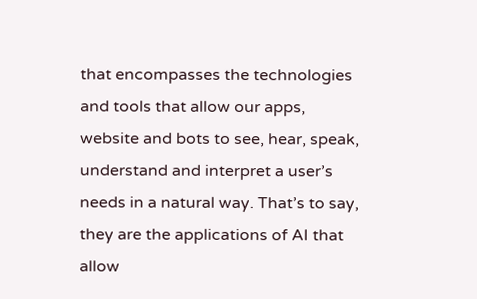that encompasses the technologies and tools that allow our apps, website and bots to see, hear, speak, understand and interpret a user’s needs in a natural way. That’s to say, they are the applications of AI that allow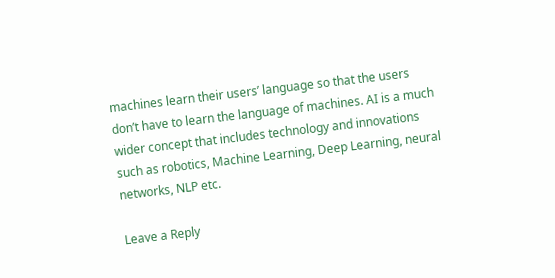machines learn their users’ language so that the users don’t have to learn the language of machines. AI is a much wider concept that includes technology and innovations such as robotics, Machine Learning, Deep Learning, neural networks, NLP etc.

Leave a Reply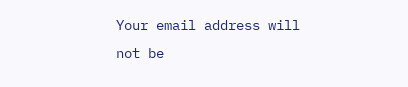Your email address will not be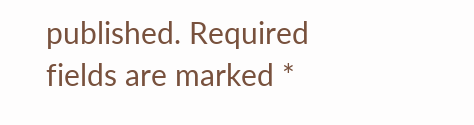published. Required fields are marked *